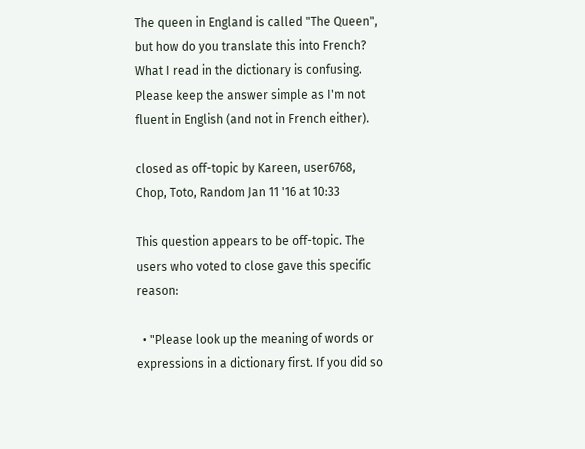The queen in England is called "The Queen", but how do you translate this into French? What I read in the dictionary is confusing. Please keep the answer simple as I'm not fluent in English (and not in French either).

closed as off-topic by Kareen, user6768, Chop, Toto, Random Jan 11 '16 at 10:33

This question appears to be off-topic. The users who voted to close gave this specific reason:

  • "Please look up the meaning of words or expressions in a dictionary first. If you did so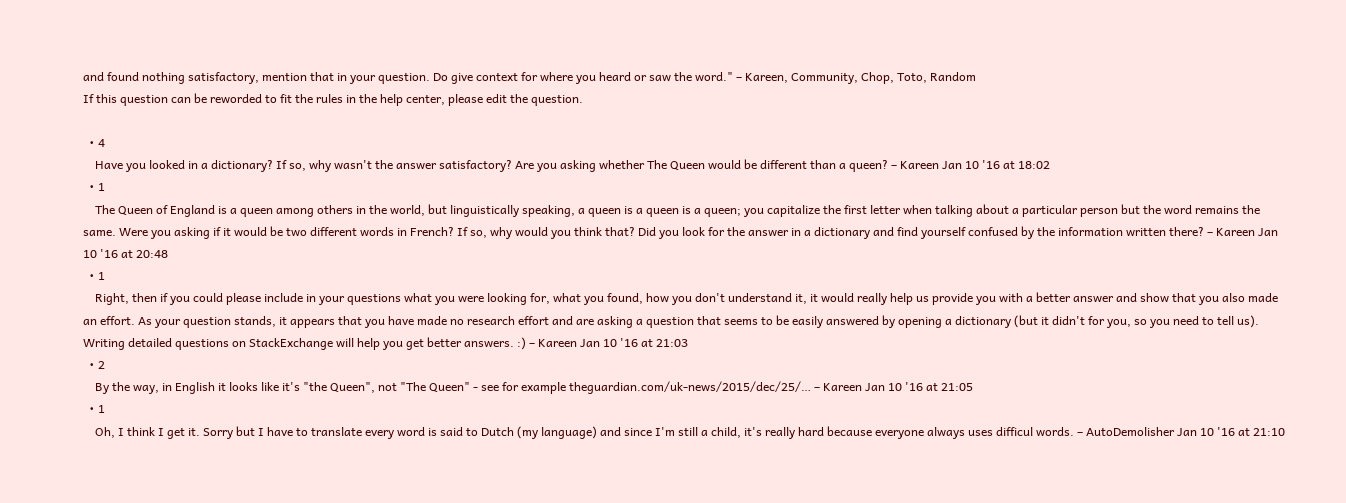and found nothing satisfactory, mention that in your question. Do give context for where you heard or saw the word." – Kareen, Community, Chop, Toto, Random
If this question can be reworded to fit the rules in the help center, please edit the question.

  • 4
    Have you looked in a dictionary? If so, why wasn't the answer satisfactory? Are you asking whether The Queen would be different than a queen? – Kareen Jan 10 '16 at 18:02
  • 1
    The Queen of England is a queen among others in the world, but linguistically speaking, a queen is a queen is a queen; you capitalize the first letter when talking about a particular person but the word remains the same. Were you asking if it would be two different words in French? If so, why would you think that? Did you look for the answer in a dictionary and find yourself confused by the information written there? – Kareen Jan 10 '16 at 20:48
  • 1
    Right, then if you could please include in your questions what you were looking for, what you found, how you don't understand it, it would really help us provide you with a better answer and show that you also made an effort. As your question stands, it appears that you have made no research effort and are asking a question that seems to be easily answered by opening a dictionary (but it didn't for you, so you need to tell us). Writing detailed questions on StackExchange will help you get better answers. :) – Kareen Jan 10 '16 at 21:03
  • 2
    By the way, in English it looks like it's "the Queen", not "The Queen" - see for example theguardian.com/uk-news/2015/dec/25/… – Kareen Jan 10 '16 at 21:05
  • 1
    Oh, I think I get it. Sorry but I have to translate every word is said to Dutch (my language) and since I'm still a child, it's really hard because everyone always uses difficul words. – AutoDemolisher Jan 10 '16 at 21:10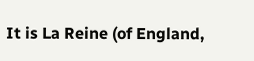It is La Reine (of England,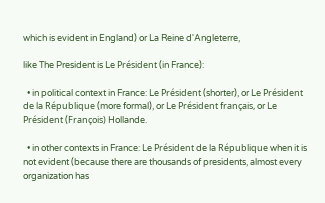which is evident in England) or La Reine d'Angleterre,

like The President is Le Président (in France):

  • in political context in France: Le Président (shorter), or Le Président de la République (more formal), or Le Président français, or Le Président (François) Hollande.

  • in other contexts in France: Le Président de la République when it is not evident (because there are thousands of presidents, almost every organization has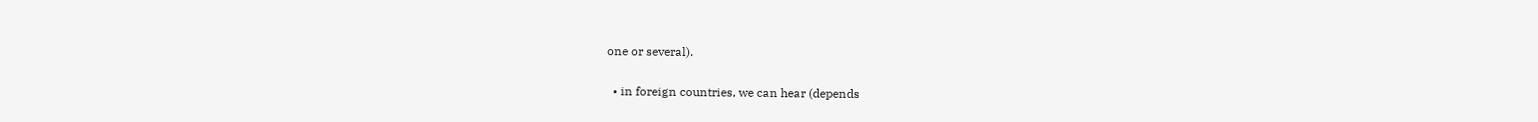one or several).

  • in foreign countries, we can hear (depends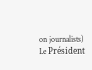on journalists) Le Président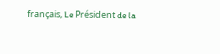français, Le Président de la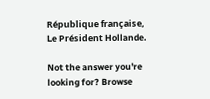République française, Le Président Hollande.

Not the answer you're looking for? Browse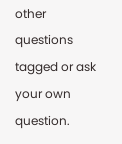other questions tagged or ask your own question.